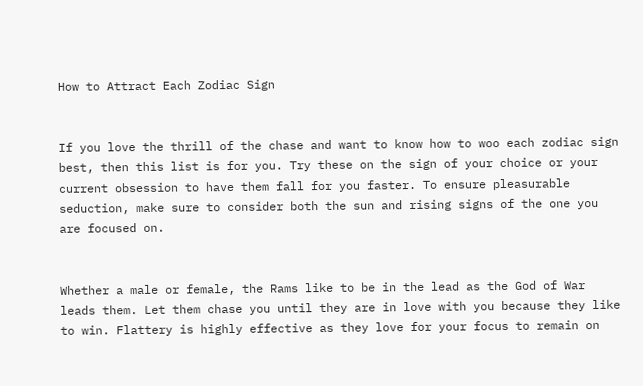How to Attract Each Zodiac Sign


If you love the thrill of the chase and want to know how to woo each zodiac sign best, then this list is for you. Try these on the sign of your choice or your current obsession to have them fall for you faster. To ensure pleasurable seduction, make sure to consider both the sun and rising signs of the one you are focused on.


Whether a male or female, the Rams like to be in the lead as the God of War leads them. Let them chase you until they are in love with you because they like to win. Flattery is highly effective as they love for your focus to remain on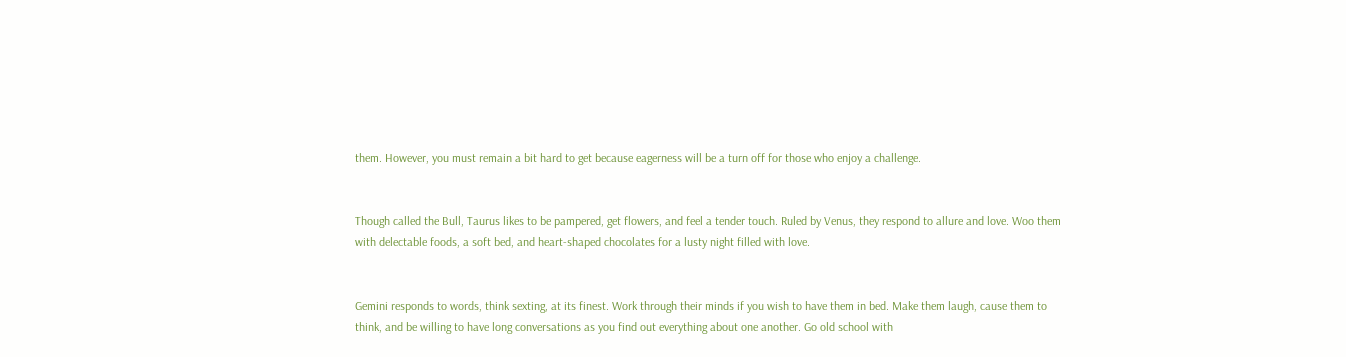them. However, you must remain a bit hard to get because eagerness will be a turn off for those who enjoy a challenge.


Though called the Bull, Taurus likes to be pampered, get flowers, and feel a tender touch. Ruled by Venus, they respond to allure and love. Woo them with delectable foods, a soft bed, and heart-shaped chocolates for a lusty night filled with love.


Gemini responds to words, think sexting, at its finest. Work through their minds if you wish to have them in bed. Make them laugh, cause them to think, and be willing to have long conversations as you find out everything about one another. Go old school with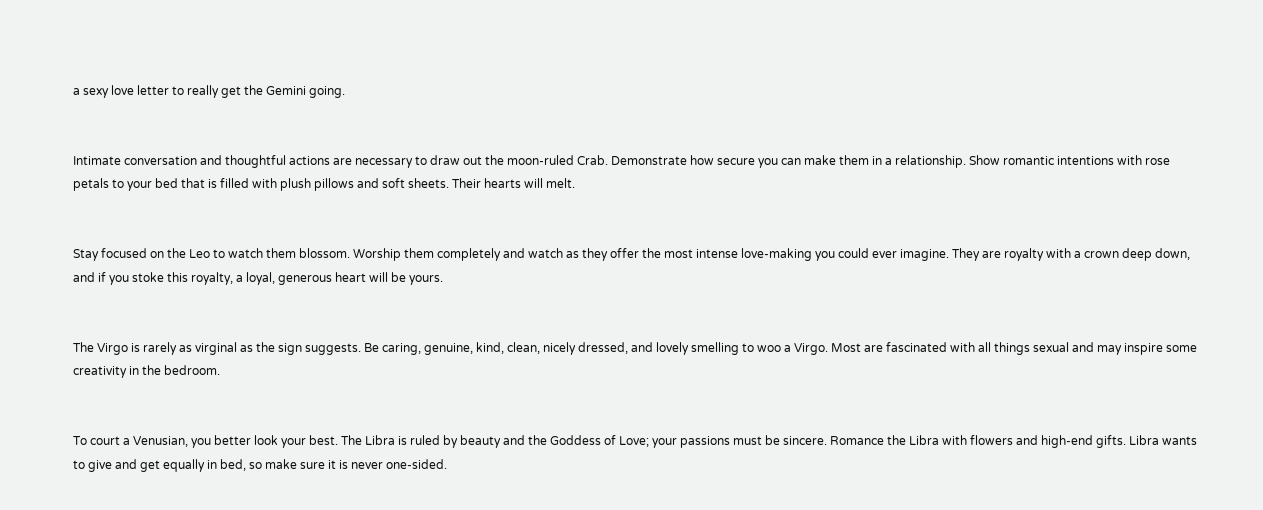a sexy love letter to really get the Gemini going.


Intimate conversation and thoughtful actions are necessary to draw out the moon-ruled Crab. Demonstrate how secure you can make them in a relationship. Show romantic intentions with rose petals to your bed that is filled with plush pillows and soft sheets. Their hearts will melt.


Stay focused on the Leo to watch them blossom. Worship them completely and watch as they offer the most intense love-making you could ever imagine. They are royalty with a crown deep down, and if you stoke this royalty, a loyal, generous heart will be yours.


The Virgo is rarely as virginal as the sign suggests. Be caring, genuine, kind, clean, nicely dressed, and lovely smelling to woo a Virgo. Most are fascinated with all things sexual and may inspire some creativity in the bedroom.


To court a Venusian, you better look your best. The Libra is ruled by beauty and the Goddess of Love; your passions must be sincere. Romance the Libra with flowers and high-end gifts. Libra wants to give and get equally in bed, so make sure it is never one-sided.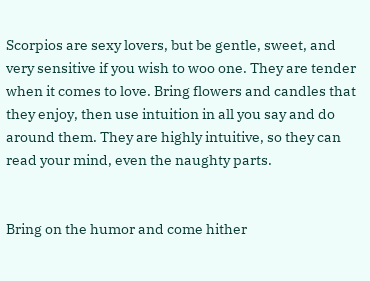Scorpios are sexy lovers, but be gentle, sweet, and very sensitive if you wish to woo one. They are tender when it comes to love. Bring flowers and candles that they enjoy, then use intuition in all you say and do around them. They are highly intuitive, so they can read your mind, even the naughty parts.


Bring on the humor and come hither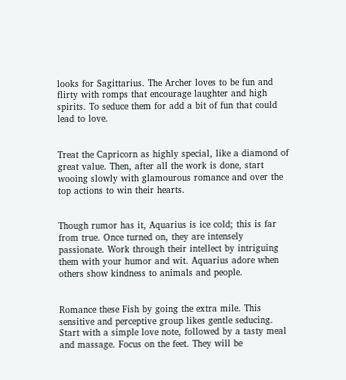looks for Sagittarius. The Archer loves to be fun and flirty with romps that encourage laughter and high spirits. To seduce them for add a bit of fun that could lead to love.


Treat the Capricorn as highly special, like a diamond of great value. Then, after all the work is done, start wooing slowly with glamourous romance and over the top actions to win their hearts.


Though rumor has it, Aquarius is ice cold; this is far from true. Once turned on, they are intensely passionate. Work through their intellect by intriguing them with your humor and wit. Aquarius adore when others show kindness to animals and people.


Romance these Fish by going the extra mile. This sensitive and perceptive group likes gentle seducing. Start with a simple love note, followed by a tasty meal and massage. Focus on the feet. They will be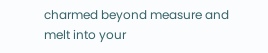charmed beyond measure and melt into your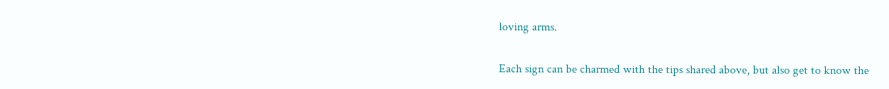loving arms.

Each sign can be charmed with the tips shared above, but also get to know the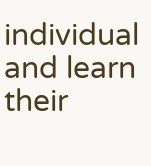individual and learn their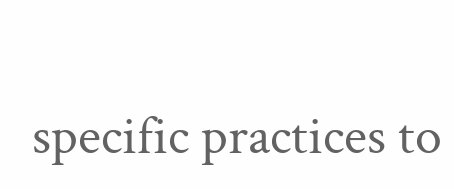specific practices to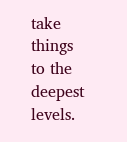take things to the deepest levels.